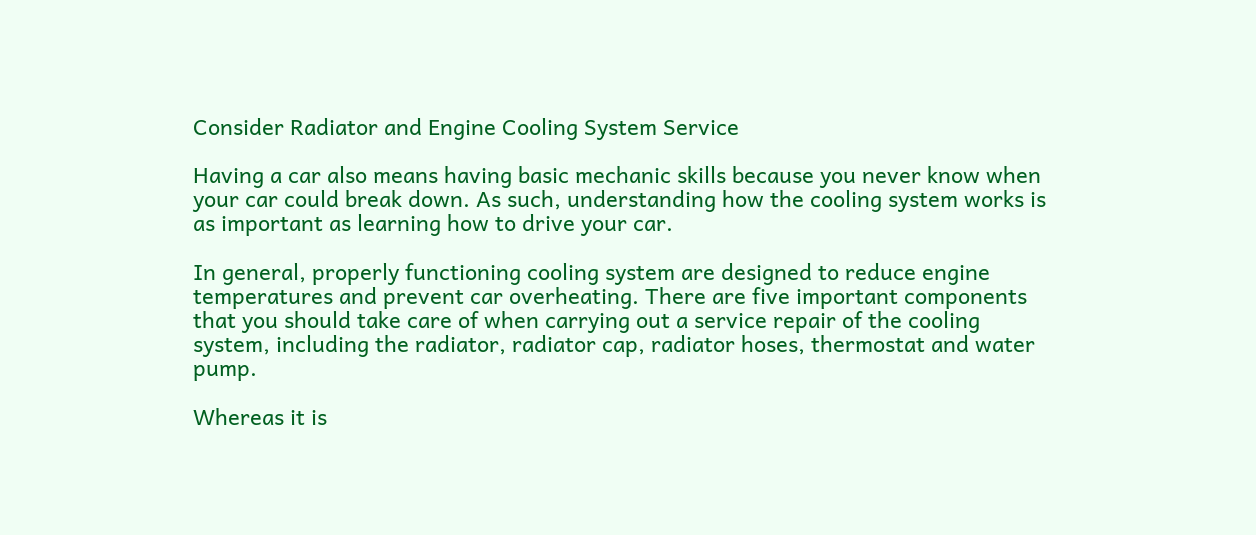Consider Radiator and Engine Cooling System Service

Having a car also means having basic mechanic skills because you never know when your car could break down. As such, understanding how the cooling system works is as important as learning how to drive your car.

In general, properly functioning cooling system are designed to reduce engine temperatures and prevent car overheating. There are five important components that you should take care of when carrying out a service repair of the cooling system, including the radiator, radiator cap, radiator hoses, thermostat and water pump.

Whereas it is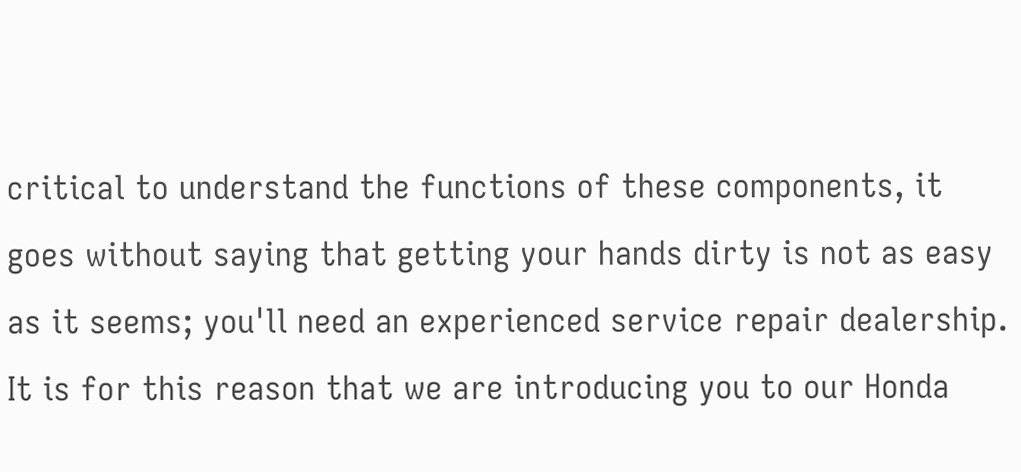critical to understand the functions of these components, it goes without saying that getting your hands dirty is not as easy as it seems; you'll need an experienced service repair dealership. It is for this reason that we are introducing you to our Honda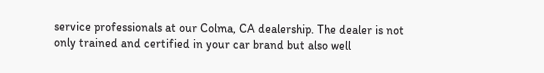service professionals at our Colma, CA dealership. The dealer is not only trained and certified in your car brand but also well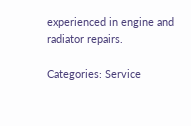experienced in engine and radiator repairs.

Categories: Service